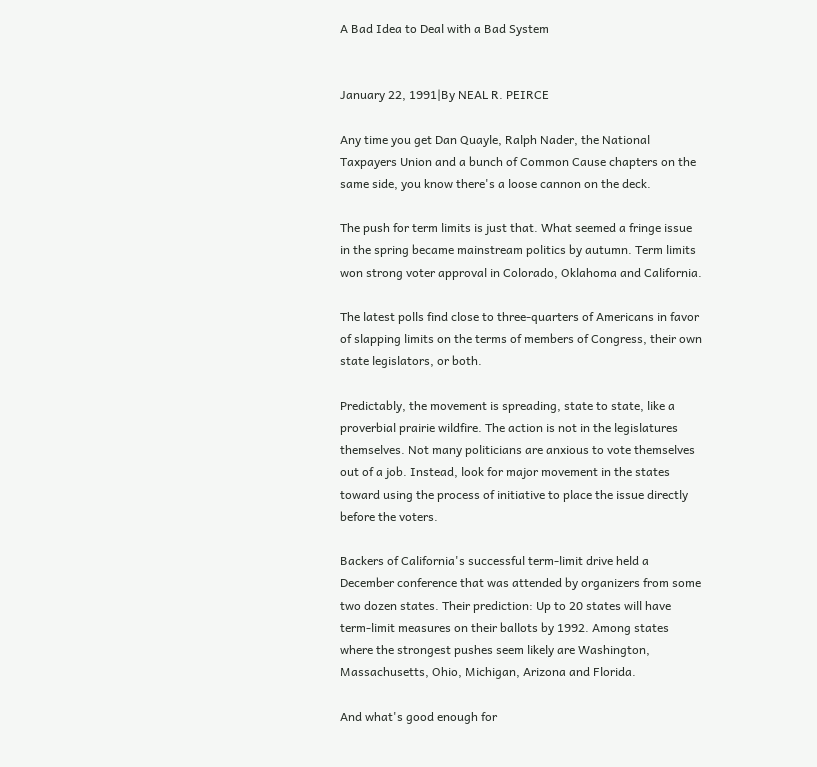A Bad Idea to Deal with a Bad System


January 22, 1991|By NEAL R. PEIRCE

Any time you get Dan Quayle, Ralph Nader, the National Taxpayers Union and a bunch of Common Cause chapters on the same side, you know there's a loose cannon on the deck.

The push for term limits is just that. What seemed a fringe issue in the spring became mainstream politics by autumn. Term limits won strong voter approval in Colorado, Oklahoma and California.

The latest polls find close to three-quarters of Americans in favor of slapping limits on the terms of members of Congress, their own state legislators, or both.

Predictably, the movement is spreading, state to state, like a proverbial prairie wildfire. The action is not in the legislatures themselves. Not many politicians are anxious to vote themselves out of a job. Instead, look for major movement in the states toward using the process of initiative to place the issue directly before the voters.

Backers of California's successful term-limit drive held a December conference that was attended by organizers from some two dozen states. Their prediction: Up to 20 states will have term-limit measures on their ballots by 1992. Among states where the strongest pushes seem likely are Washington, Massachusetts, Ohio, Michigan, Arizona and Florida.

And what's good enough for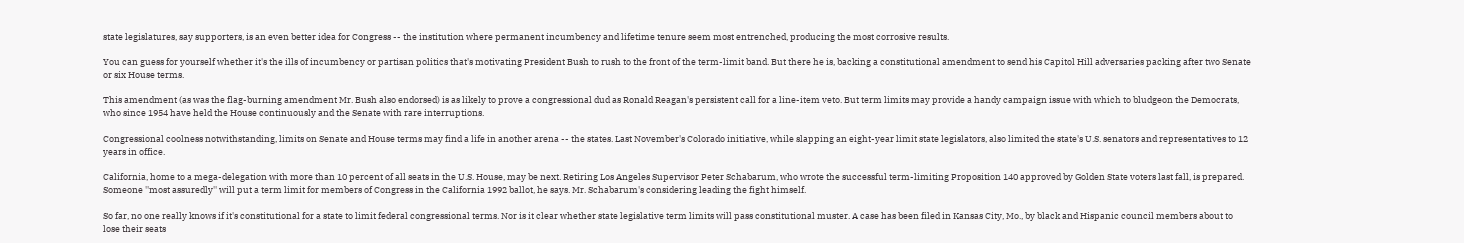state legislatures, say supporters, is an even better idea for Congress -- the institution where permanent incumbency and lifetime tenure seem most entrenched, producing the most corrosive results.

You can guess for yourself whether it's the ills of incumbency or partisan politics that's motivating President Bush to rush to the front of the term-limit band. But there he is, backing a constitutional amendment to send his Capitol Hill adversaries packing after two Senate or six House terms.

This amendment (as was the flag-burning amendment Mr. Bush also endorsed) is as likely to prove a congressional dud as Ronald Reagan's persistent call for a line-item veto. But term limits may provide a handy campaign issue with which to bludgeon the Democrats, who since 1954 have held the House continuously and the Senate with rare interruptions.

Congressional coolness notwithstanding, limits on Senate and House terms may find a life in another arena -- the states. Last November's Colorado initiative, while slapping an eight-year limit state legislators, also limited the state's U.S. senators and representatives to 12 years in office.

California, home to a mega-delegation with more than 10 percent of all seats in the U.S. House, may be next. Retiring Los Angeles Supervisor Peter Schabarum, who wrote the successful term-limiting Proposition 140 approved by Golden State voters last fall, is prepared. Someone ''most assuredly'' will put a term limit for members of Congress in the California 1992 ballot, he says. Mr. Schabarum's considering leading the fight himself.

So far, no one really knows if it's constitutional for a state to limit federal congressional terms. Nor is it clear whether state legislative term limits will pass constitutional muster. A case has been filed in Kansas City, Mo., by black and Hispanic council members about to lose their seats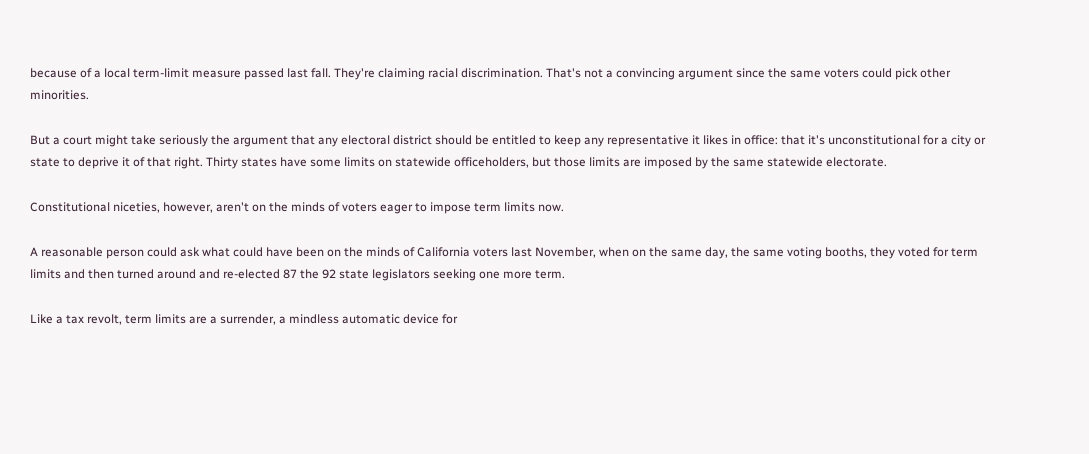because of a local term-limit measure passed last fall. They're claiming racial discrimination. That's not a convincing argument since the same voters could pick other minorities.

But a court might take seriously the argument that any electoral district should be entitled to keep any representative it likes in office: that it's unconstitutional for a city or state to deprive it of that right. Thirty states have some limits on statewide officeholders, but those limits are imposed by the same statewide electorate.

Constitutional niceties, however, aren't on the minds of voters eager to impose term limits now.

A reasonable person could ask what could have been on the minds of California voters last November, when on the same day, the same voting booths, they voted for term limits and then turned around and re-elected 87 the 92 state legislators seeking one more term.

Like a tax revolt, term limits are a surrender, a mindless automatic device for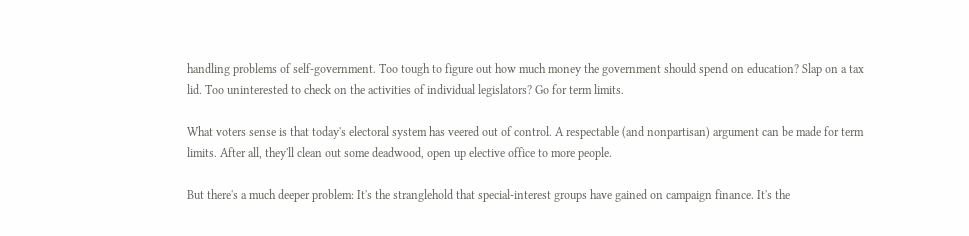handling problems of self-government. Too tough to figure out how much money the government should spend on education? Slap on a tax lid. Too uninterested to check on the activities of individual legislators? Go for term limits.

What voters sense is that today's electoral system has veered out of control. A respectable (and nonpartisan) argument can be made for term limits. After all, they'll clean out some deadwood, open up elective office to more people.

But there's a much deeper problem: It's the stranglehold that special-interest groups have gained on campaign finance. It's the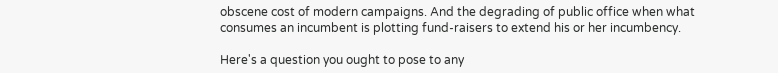obscene cost of modern campaigns. And the degrading of public office when what consumes an incumbent is plotting fund-raisers to extend his or her incumbency.

Here's a question you ought to pose to any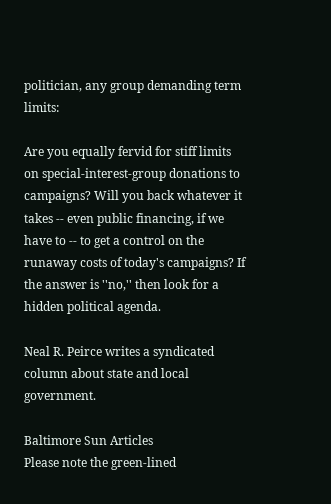politician, any group demanding term limits:

Are you equally fervid for stiff limits on special-interest-group donations to campaigns? Will you back whatever it takes -- even public financing, if we have to -- to get a control on the runaway costs of today's campaigns? If the answer is ''no,'' then look for a hidden political agenda.

Neal R. Peirce writes a syndicated column about state and local government.

Baltimore Sun Articles
Please note the green-lined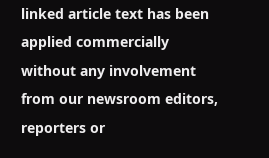linked article text has been applied commercially without any involvement from our newsroom editors, reporters or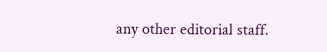any other editorial staff.